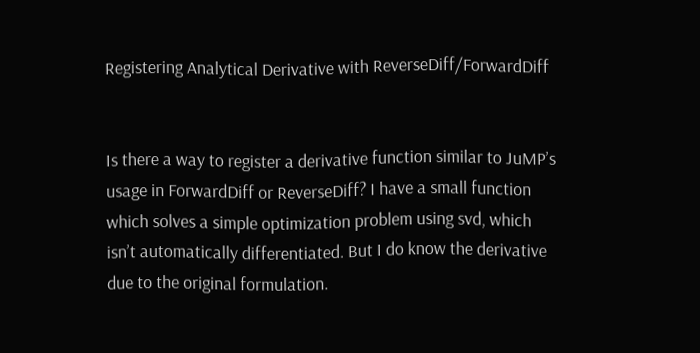Registering Analytical Derivative with ReverseDiff/ForwardDiff


Is there a way to register a derivative function similar to JuMP’s usage in ForwardDiff or ReverseDiff? I have a small function which solves a simple optimization problem using svd, which isn’t automatically differentiated. But I do know the derivative due to the original formulation.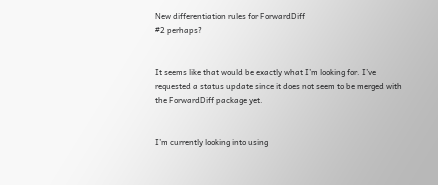New differentiation rules for ForwardDiff
#2 perhaps?


It seems like that would be exactly what I’m looking for. I’ve requested a status update since it does not seem to be merged with the ForwardDiff package yet.


I’m currently looking into using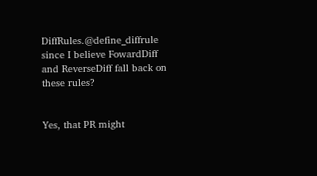DiffRules.@define_diffrule since I believe FowardDiff and ReverseDiff fall back on these rules?


Yes, that PR might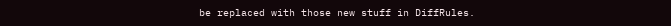be replaced with those new stuff in DiffRules.